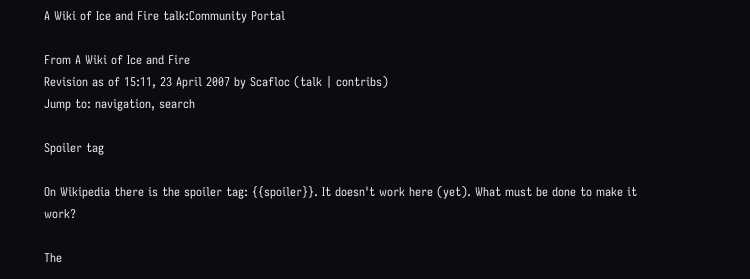A Wiki of Ice and Fire talk:Community Portal

From A Wiki of Ice and Fire
Revision as of 15:11, 23 April 2007 by Scafloc (talk | contribs)
Jump to: navigation, search

Spoiler tag

On Wikipedia there is the spoiler tag: {{spoiler}}. It doesn't work here (yet). What must be done to make it work?

The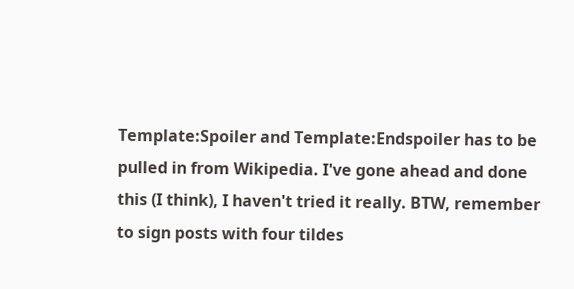Template:Spoiler and Template:Endspoiler has to be pulled in from Wikipedia. I've gone ahead and done this (I think), I haven't tried it really. BTW, remember to sign posts with four tildes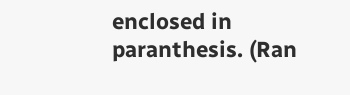enclosed in paranthesis. (Ran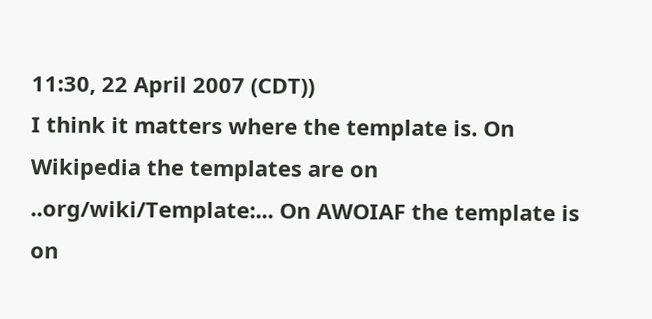11:30, 22 April 2007 (CDT))
I think it matters where the template is. On Wikipedia the templates are on ..org/wiki/Template:... On AWOIAF the template is on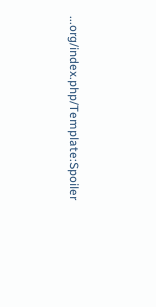...org/index.php/Template:Spoiler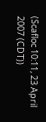(Scafloc 10:11, 23 April 2007 (CDT))